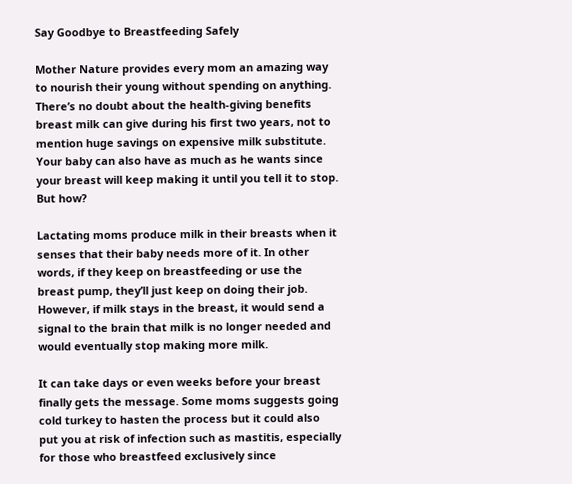Say Goodbye to Breastfeeding Safely

Mother Nature provides every mom an amazing way to nourish their young without spending on anything. There’s no doubt about the health-giving benefits breast milk can give during his first two years, not to mention huge savings on expensive milk substitute. Your baby can also have as much as he wants since your breast will keep making it until you tell it to stop. But how?

Lactating moms produce milk in their breasts when it senses that their baby needs more of it. In other words, if they keep on breastfeeding or use the breast pump, they’ll just keep on doing their job. However, if milk stays in the breast, it would send a signal to the brain that milk is no longer needed and would eventually stop making more milk.

It can take days or even weeks before your breast finally gets the message. Some moms suggests going cold turkey to hasten the process but it could also put you at risk of infection such as mastitis, especially for those who breastfeed exclusively since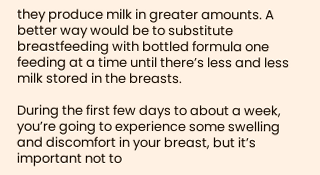they produce milk in greater amounts. A better way would be to substitute breastfeeding with bottled formula one feeding at a time until there’s less and less milk stored in the breasts.

During the first few days to about a week, you’re going to experience some swelling and discomfort in your breast, but it’s important not to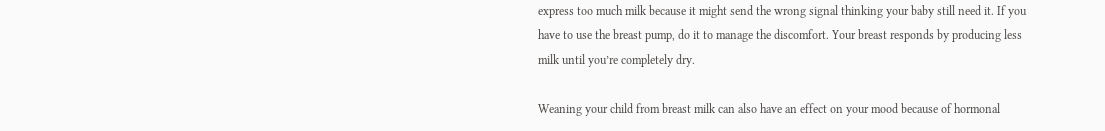express too much milk because it might send the wrong signal thinking your baby still need it. If you have to use the breast pump, do it to manage the discomfort. Your breast responds by producing less milk until you’re completely dry.

Weaning your child from breast milk can also have an effect on your mood because of hormonal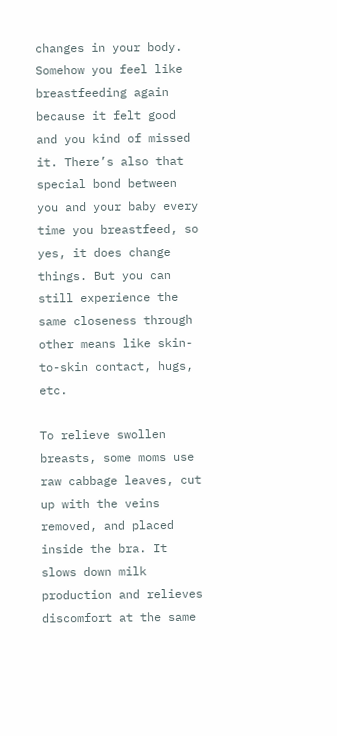changes in your body. Somehow you feel like breastfeeding again because it felt good and you kind of missed it. There’s also that special bond between you and your baby every time you breastfeed, so yes, it does change things. But you can still experience the same closeness through other means like skin-to-skin contact, hugs, etc.

To relieve swollen breasts, some moms use raw cabbage leaves, cut up with the veins removed, and placed inside the bra. It slows down milk production and relieves discomfort at the same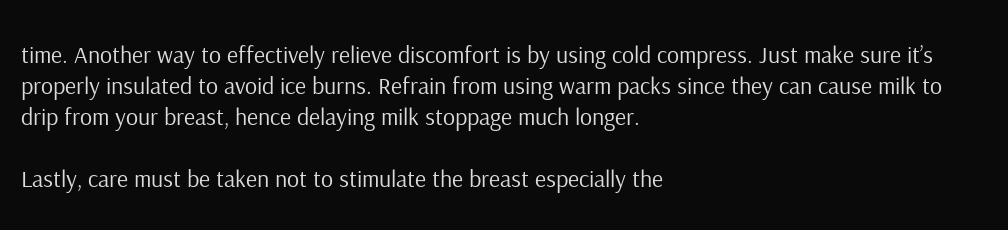time. Another way to effectively relieve discomfort is by using cold compress. Just make sure it’s properly insulated to avoid ice burns. Refrain from using warm packs since they can cause milk to drip from your breast, hence delaying milk stoppage much longer.

Lastly, care must be taken not to stimulate the breast especially the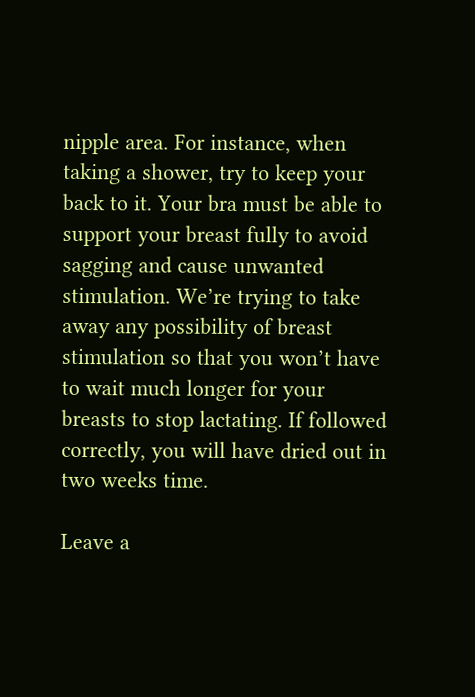nipple area. For instance, when taking a shower, try to keep your back to it. Your bra must be able to support your breast fully to avoid sagging and cause unwanted stimulation. We’re trying to take away any possibility of breast stimulation so that you won’t have to wait much longer for your breasts to stop lactating. If followed correctly, you will have dried out in two weeks time.

Leave a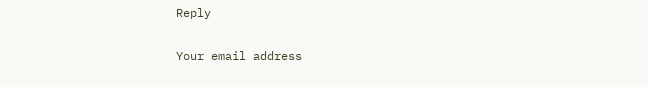Reply

Your email address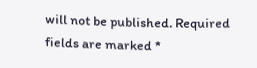will not be published. Required fields are marked *